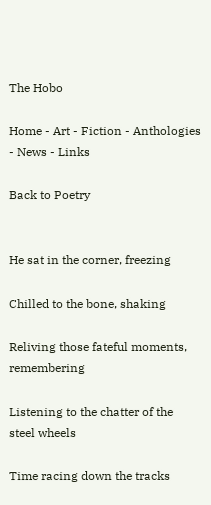The Hobo

Home - Art - Fiction - Anthologies - News - Links

Back to Poetry


He sat in the corner, freezing

Chilled to the bone, shaking

Reliving those fateful moments, remembering

Listening to the chatter of the steel wheels

Time racing down the tracks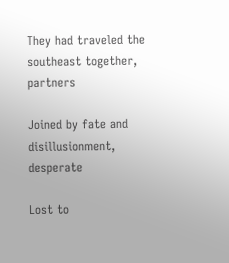They had traveled the southeast together, partners

Joined by fate and disillusionment, desperate

Lost to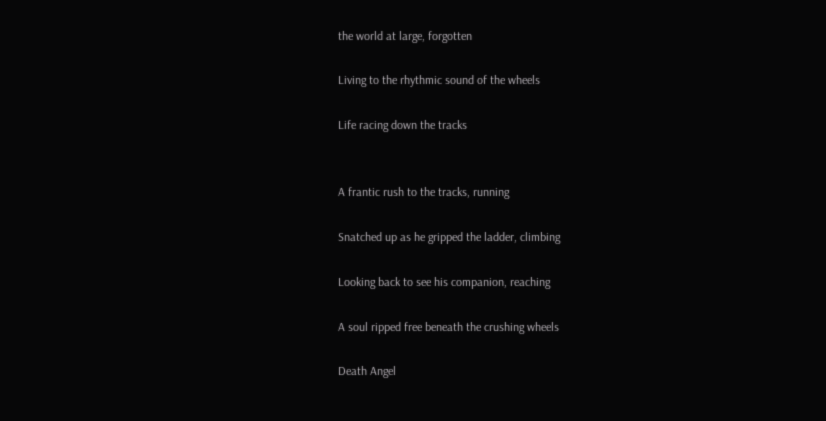the world at large, forgotten

Living to the rhythmic sound of the wheels

Life racing down the tracks


A frantic rush to the tracks, running

Snatched up as he gripped the ladder, climbing

Looking back to see his companion, reaching

A soul ripped free beneath the crushing wheels

Death Angel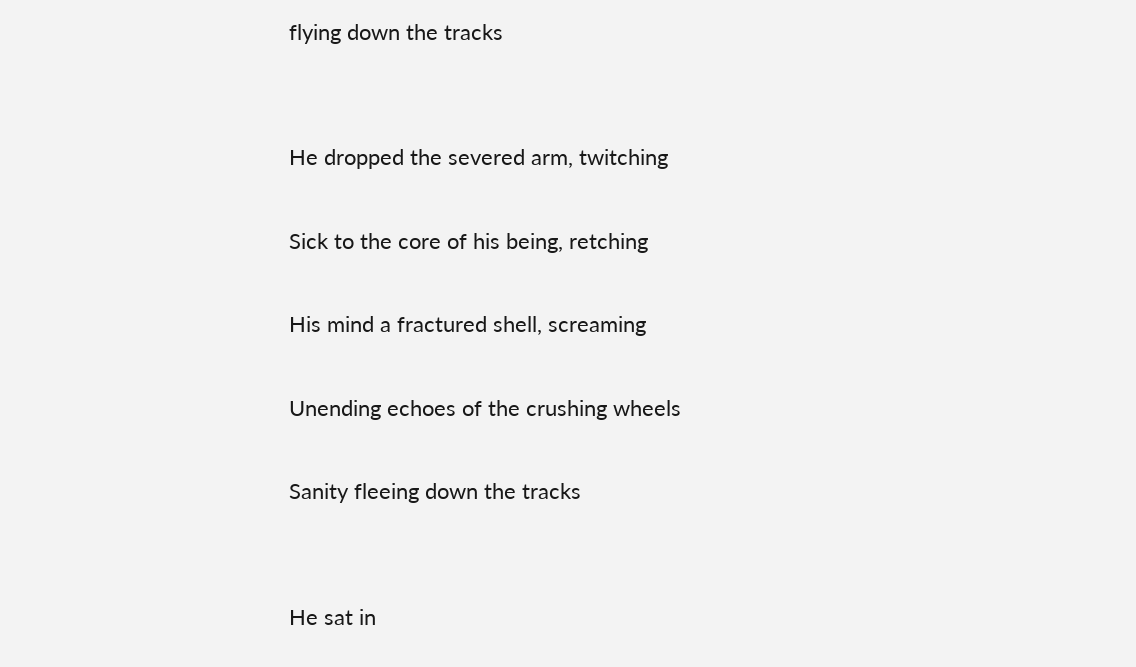flying down the tracks


He dropped the severed arm, twitching

Sick to the core of his being, retching

His mind a fractured shell, screaming

Unending echoes of the crushing wheels

Sanity fleeing down the tracks


He sat in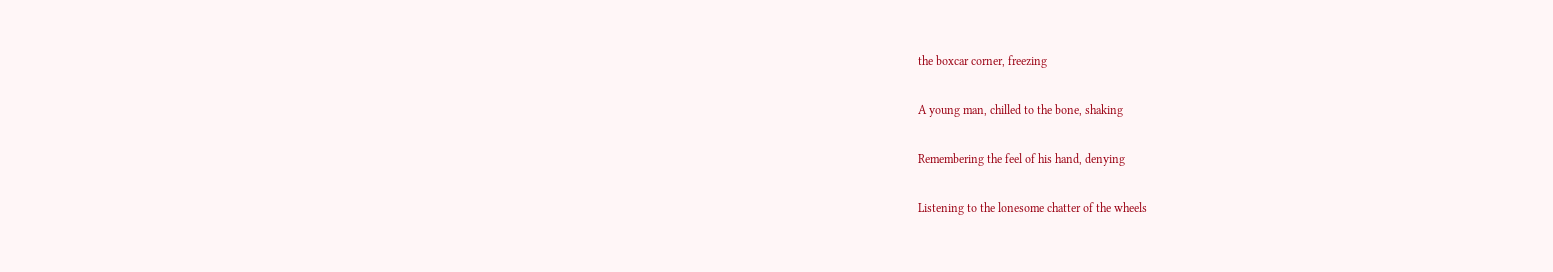the boxcar corner, freezing

A young man, chilled to the bone, shaking

Remembering the feel of his hand, denying

Listening to the lonesome chatter of the wheels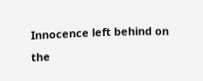Innocence left behind on the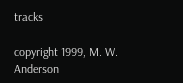tracks

copyright 1999, M. W. Anderson